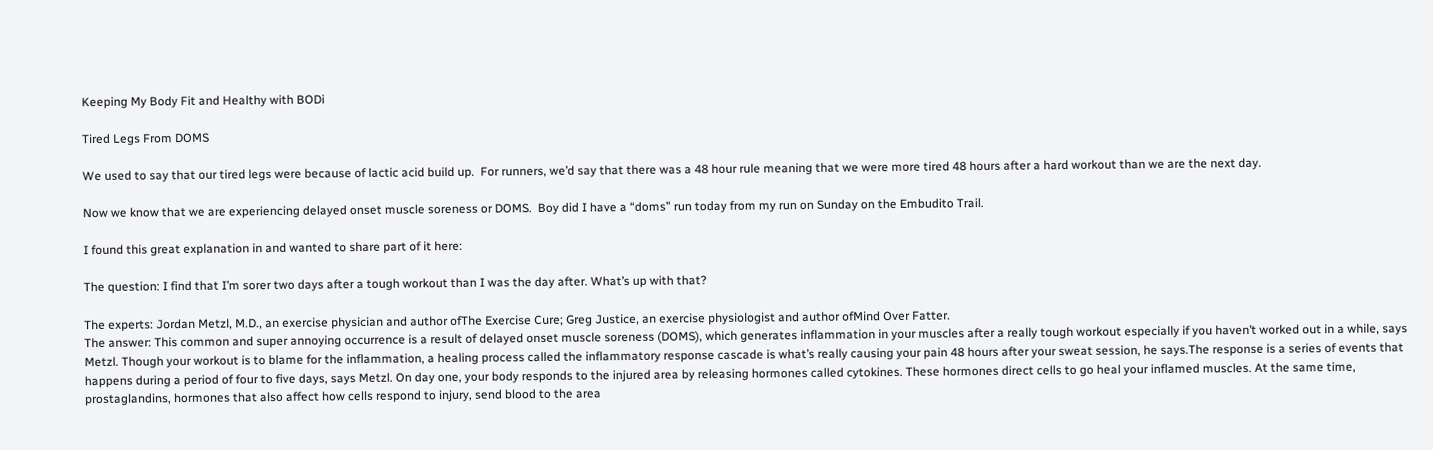Keeping My Body Fit and Healthy with BODi

Tired Legs From DOMS

We used to say that our tired legs were because of lactic acid build up.  For runners, we’d say that there was a 48 hour rule meaning that we were more tired 48 hours after a hard workout than we are the next day.

Now we know that we are experiencing delayed onset muscle soreness or DOMS.  Boy did I have a “doms” run today from my run on Sunday on the Embudito Trail.

I found this great explanation in and wanted to share part of it here:

The question: I find that I’m sorer two days after a tough workout than I was the day after. What’s up with that?

The experts: Jordan Metzl, M.D., an exercise physician and author ofThe Exercise Cure; Greg Justice, an exercise physiologist and author ofMind Over Fatter.
The answer: This common and super annoying occurrence is a result of delayed onset muscle soreness (DOMS), which generates inflammation in your muscles after a really tough workout especially if you haven’t worked out in a while, says Metzl. Though your workout is to blame for the inflammation, a healing process called the inflammatory response cascade is what’s really causing your pain 48 hours after your sweat session, he says.The response is a series of events that happens during a period of four to five days, says Metzl. On day one, your body responds to the injured area by releasing hormones called cytokines. These hormones direct cells to go heal your inflamed muscles. At the same time, prostaglandins, hormones that also affect how cells respond to injury, send blood to the area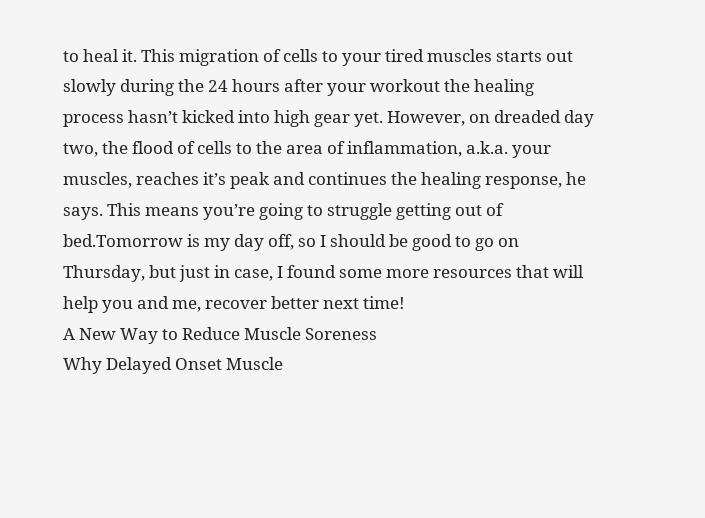to heal it. This migration of cells to your tired muscles starts out slowly during the 24 hours after your workout the healing process hasn’t kicked into high gear yet. However, on dreaded day two, the flood of cells to the area of inflammation, a.k.a. your muscles, reaches it’s peak and continues the healing response, he says. This means you’re going to struggle getting out of bed.Tomorrow is my day off, so I should be good to go on Thursday, but just in case, I found some more resources that will help you and me, recover better next time!
A New Way to Reduce Muscle Soreness
Why Delayed Onset Muscle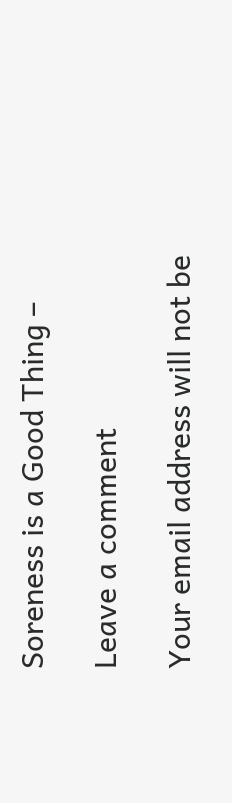Soreness is a Good Thing –

Leave a comment

Your email address will not be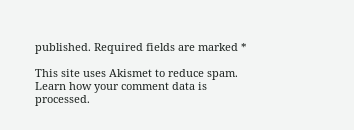published. Required fields are marked *

This site uses Akismet to reduce spam. Learn how your comment data is processed.